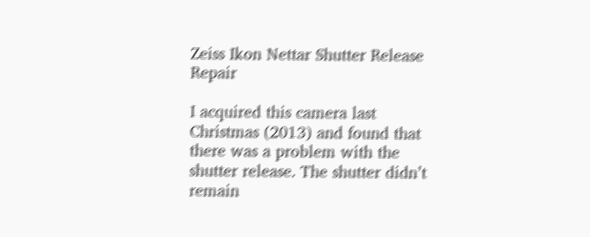Zeiss Ikon Nettar Shutter Release Repair

I acquired this camera last Christmas (2013) and found that there was a problem with the shutter release. The shutter didn’t remain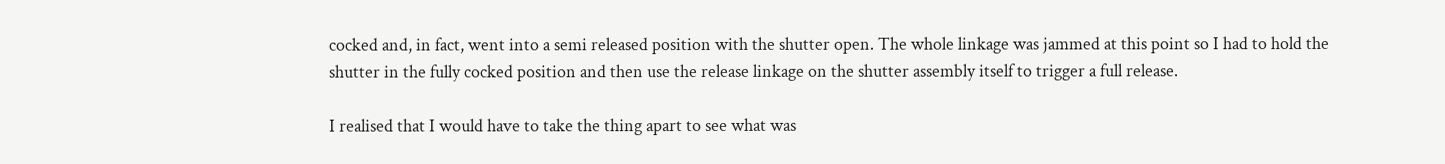cocked and, in fact, went into a semi released position with the shutter open. The whole linkage was jammed at this point so I had to hold the shutter in the fully cocked position and then use the release linkage on the shutter assembly itself to trigger a full release.

I realised that I would have to take the thing apart to see what was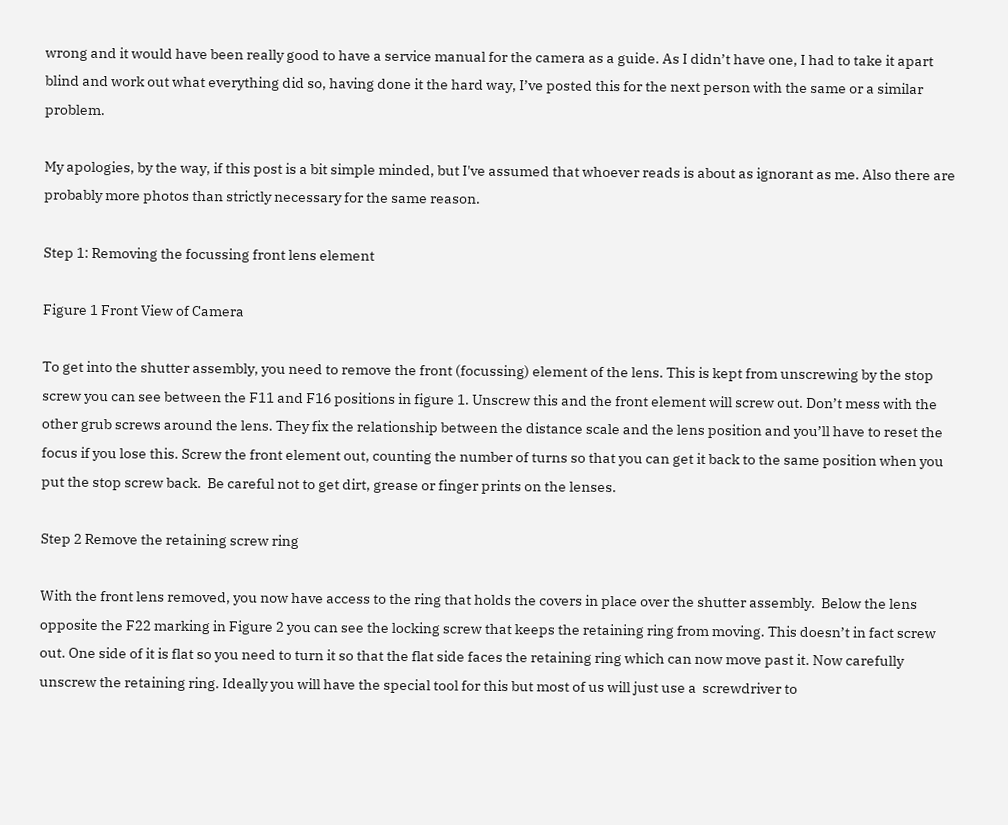wrong and it would have been really good to have a service manual for the camera as a guide. As I didn’t have one, I had to take it apart blind and work out what everything did so, having done it the hard way, I’ve posted this for the next person with the same or a similar problem.

My apologies, by the way, if this post is a bit simple minded, but I've assumed that whoever reads is about as ignorant as me. Also there are probably more photos than strictly necessary for the same reason.

Step 1: Removing the focussing front lens element

Figure 1 Front View of Camera

To get into the shutter assembly, you need to remove the front (focussing) element of the lens. This is kept from unscrewing by the stop screw you can see between the F11 and F16 positions in figure 1. Unscrew this and the front element will screw out. Don’t mess with the other grub screws around the lens. They fix the relationship between the distance scale and the lens position and you’ll have to reset the focus if you lose this. Screw the front element out, counting the number of turns so that you can get it back to the same position when you put the stop screw back.  Be careful not to get dirt, grease or finger prints on the lenses.

Step 2 Remove the retaining screw ring

With the front lens removed, you now have access to the ring that holds the covers in place over the shutter assembly.  Below the lens opposite the F22 marking in Figure 2 you can see the locking screw that keeps the retaining ring from moving. This doesn’t in fact screw out. One side of it is flat so you need to turn it so that the flat side faces the retaining ring which can now move past it. Now carefully unscrew the retaining ring. Ideally you will have the special tool for this but most of us will just use a  screwdriver to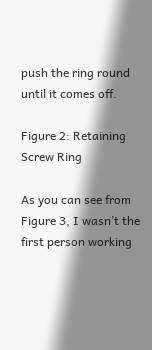push the ring round until it comes off.

Figure 2: Retaining Screw Ring

As you can see from Figure 3, I wasn’t the first person working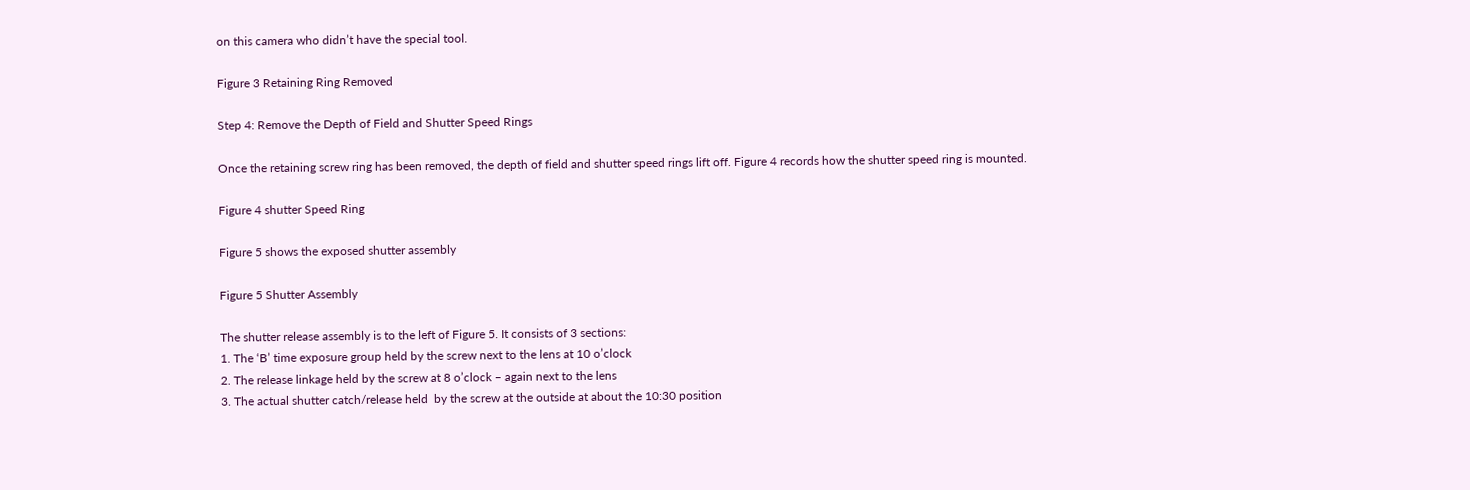on this camera who didn’t have the special tool.

Figure 3 Retaining Ring Removed

Step 4: Remove the Depth of Field and Shutter Speed Rings

Once the retaining screw ring has been removed, the depth of field and shutter speed rings lift off. Figure 4 records how the shutter speed ring is mounted.

Figure 4 shutter Speed Ring

Figure 5 shows the exposed shutter assembly

Figure 5 Shutter Assembly

The shutter release assembly is to the left of Figure 5. It consists of 3 sections:
1. The ‘B’ time exposure group held by the screw next to the lens at 10 o’clock
2. The release linkage held by the screw at 8 o’clock – again next to the lens
3. The actual shutter catch/release held  by the screw at the outside at about the 10:30 position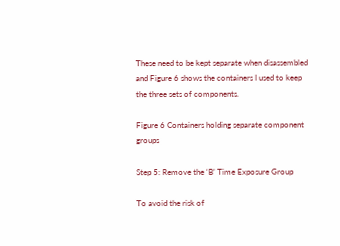These need to be kept separate when disassembled and Figure 6 shows the containers I used to keep the three sets of components.

Figure 6 Containers holding separate component groups

Step 5: Remove the ‘B’ Time Exposure Group

To avoid the risk of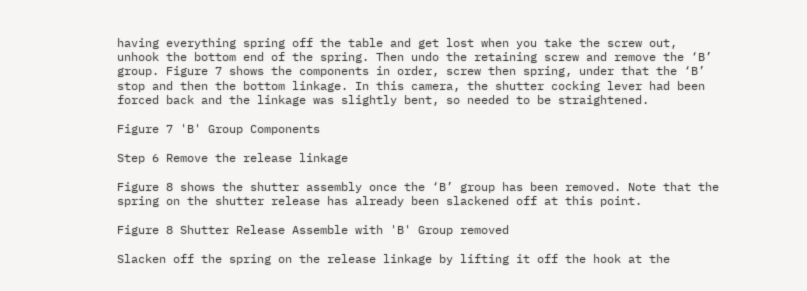having everything spring off the table and get lost when you take the screw out, unhook the bottom end of the spring. Then undo the retaining screw and remove the ‘B’ group. Figure 7 shows the components in order, screw then spring, under that the ‘B’ stop and then the bottom linkage. In this camera, the shutter cocking lever had been forced back and the linkage was slightly bent, so needed to be straightened.

Figure 7 'B' Group Components

Step 6 Remove the release linkage

Figure 8 shows the shutter assembly once the ‘B’ group has been removed. Note that the spring on the shutter release has already been slackened off at this point.

Figure 8 Shutter Release Assemble with 'B' Group removed

Slacken off the spring on the release linkage by lifting it off the hook at the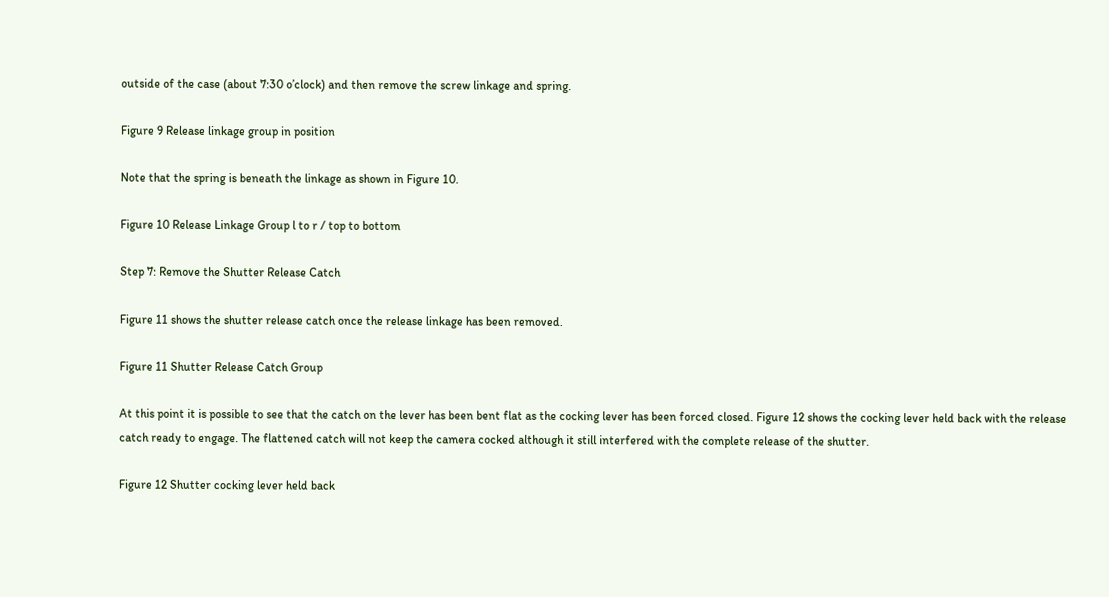outside of the case (about 7:30 o’clock) and then remove the screw linkage and spring.

Figure 9 Release linkage group in position

Note that the spring is beneath the linkage as shown in Figure 10.

Figure 10 Release Linkage Group l to r / top to bottom

Step 7: Remove the Shutter Release Catch

Figure 11 shows the shutter release catch once the release linkage has been removed.

Figure 11 Shutter Release Catch Group

At this point it is possible to see that the catch on the lever has been bent flat as the cocking lever has been forced closed. Figure 12 shows the cocking lever held back with the release catch ready to engage. The flattened catch will not keep the camera cocked although it still interfered with the complete release of the shutter.

Figure 12 Shutter cocking lever held back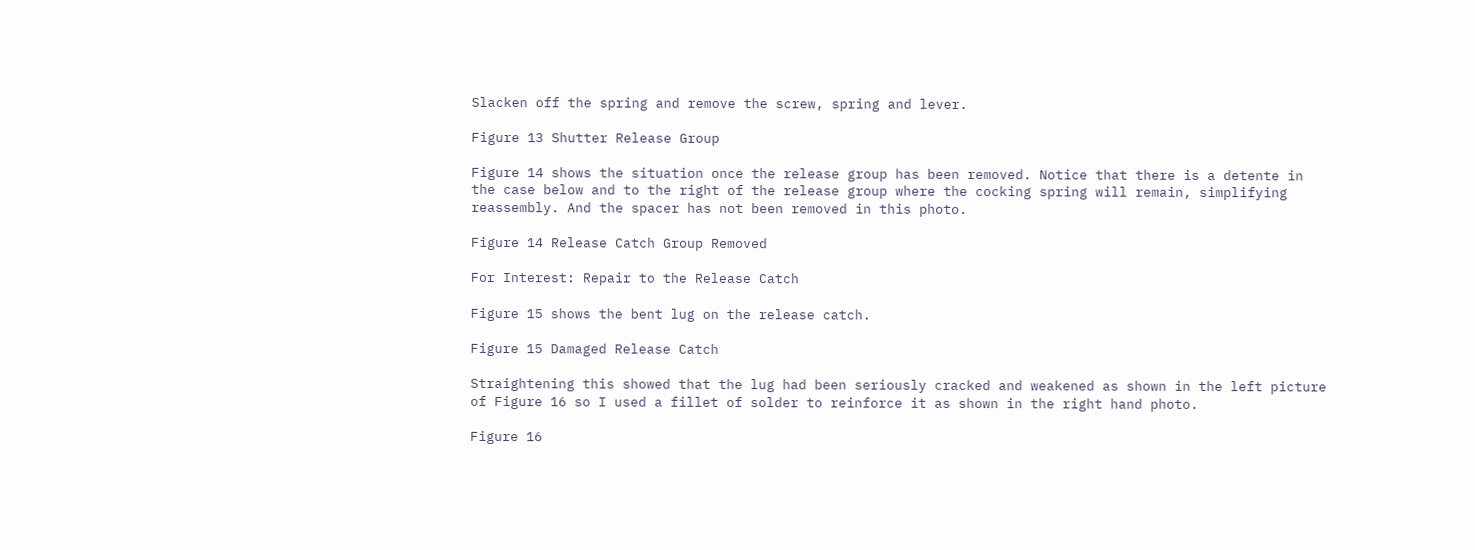Slacken off the spring and remove the screw, spring and lever.

Figure 13 Shutter Release Group

Figure 14 shows the situation once the release group has been removed. Notice that there is a detente in the case below and to the right of the release group where the cocking spring will remain, simplifying reassembly. And the spacer has not been removed in this photo.

Figure 14 Release Catch Group Removed

For Interest: Repair to the Release Catch

Figure 15 shows the bent lug on the release catch.

Figure 15 Damaged Release Catch

Straightening this showed that the lug had been seriously cracked and weakened as shown in the left picture of Figure 16 so I used a fillet of solder to reinforce it as shown in the right hand photo.

Figure 16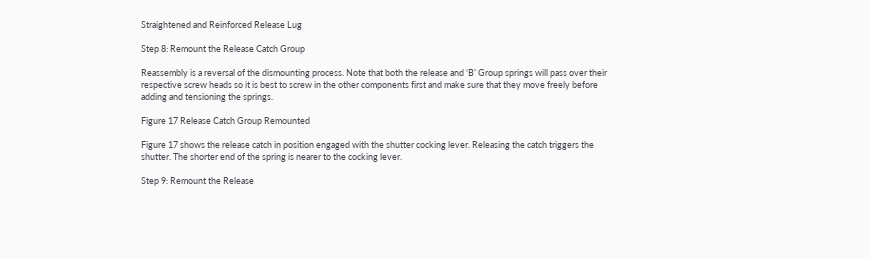Straightened and Reinforced Release Lug

Step 8: Remount the Release Catch Group

Reassembly is a reversal of the dismounting process. Note that both the release and ‘B’ Group springs will pass over their respective screw heads so it is best to screw in the other components first and make sure that they move freely before adding and tensioning the springs.

Figure 17 Release Catch Group Remounted

Figure 17 shows the release catch in position engaged with the shutter cocking lever. Releasing the catch triggers the shutter. The shorter end of the spring is nearer to the cocking lever.

Step 9: Remount the Release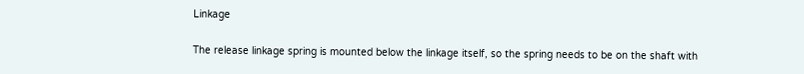Linkage

The release linkage spring is mounted below the linkage itself, so the spring needs to be on the shaft with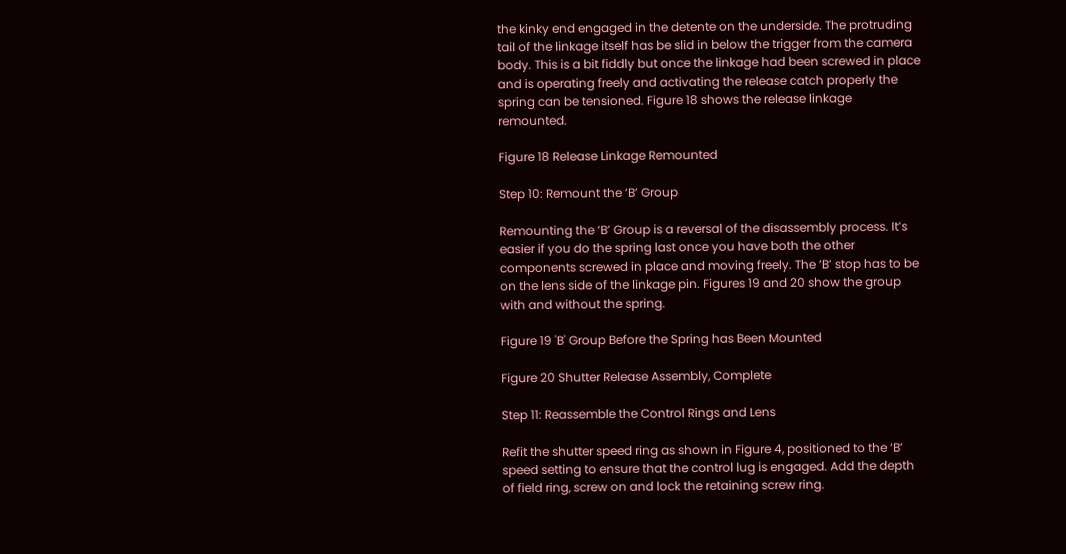the kinky end engaged in the detente on the underside. The protruding tail of the linkage itself has be slid in below the trigger from the camera body. This is a bit fiddly but once the linkage had been screwed in place and is operating freely and activating the release catch properly the spring can be tensioned. Figure 18 shows the release linkage remounted.

Figure 18 Release Linkage Remounted

Step 10: Remount the ‘B’ Group

Remounting the ‘B’ Group is a reversal of the disassembly process. It’s easier if you do the spring last once you have both the other components screwed in place and moving freely. The ‘B’ stop has to be on the lens side of the linkage pin. Figures 19 and 20 show the group with and without the spring.

Figure 19 'B' Group Before the Spring has Been Mounted

Figure 20 Shutter Release Assembly, Complete

Step 11: Reassemble the Control Rings and Lens

Refit the shutter speed ring as shown in Figure 4, positioned to the ‘B’ speed setting to ensure that the control lug is engaged. Add the depth of field ring, screw on and lock the retaining screw ring.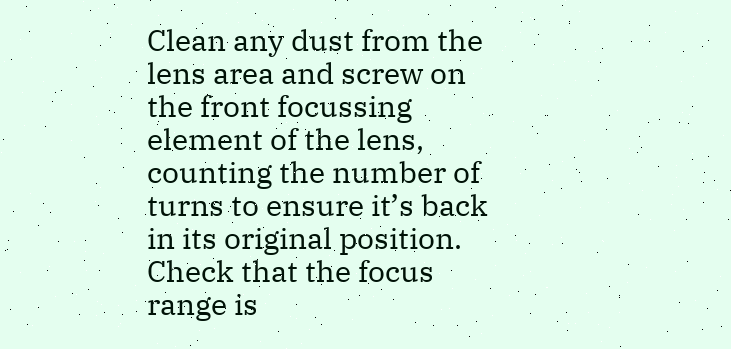Clean any dust from the lens area and screw on the front focussing element of the lens, counting the number of turns to ensure it’s back in its original position. Check that the focus range is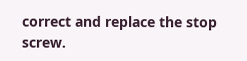correct and replace the stop screw.